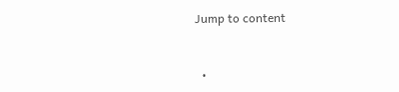Jump to content


  •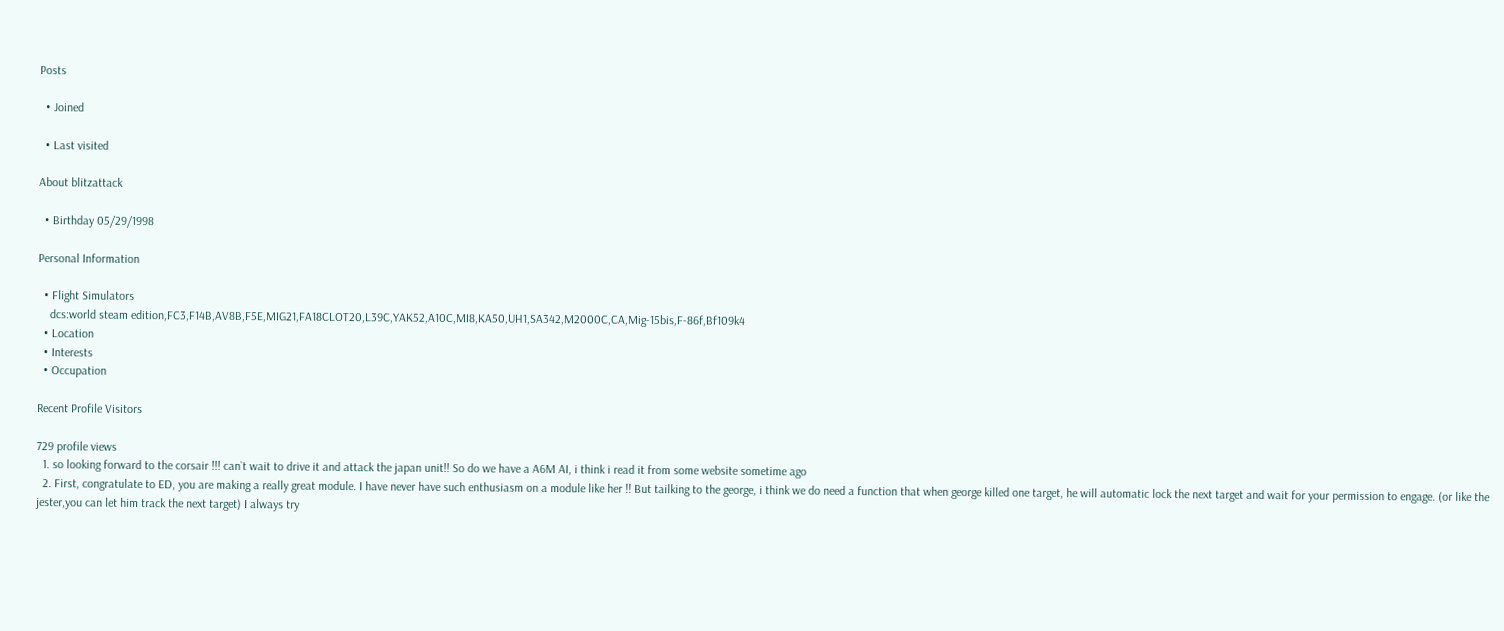Posts

  • Joined

  • Last visited

About blitzattack

  • Birthday 05/29/1998

Personal Information

  • Flight Simulators
    dcs:world steam edition,FC3,F14B,AV8B,F5E,MIG21,FA18CLOT20,L39C,YAK52,A10C,MI8,KA50,UH1,SA342,M2000C,CA,Mig-15bis,F-86f,Bf109k4
  • Location
  • Interests
  • Occupation

Recent Profile Visitors

729 profile views
  1. so looking forward to the corsair !!! can`t wait to drive it and attack the japan unit!! So do we have a A6M AI, i think i read it from some website sometime ago
  2. First, congratulate to ED, you are making a really great module. I have never have such enthusiasm on a module like her !! But tailking to the george, i think we do need a function that when george killed one target, he will automatic lock the next target and wait for your permission to engage. (or like the jester,you can let him track the next target) I always try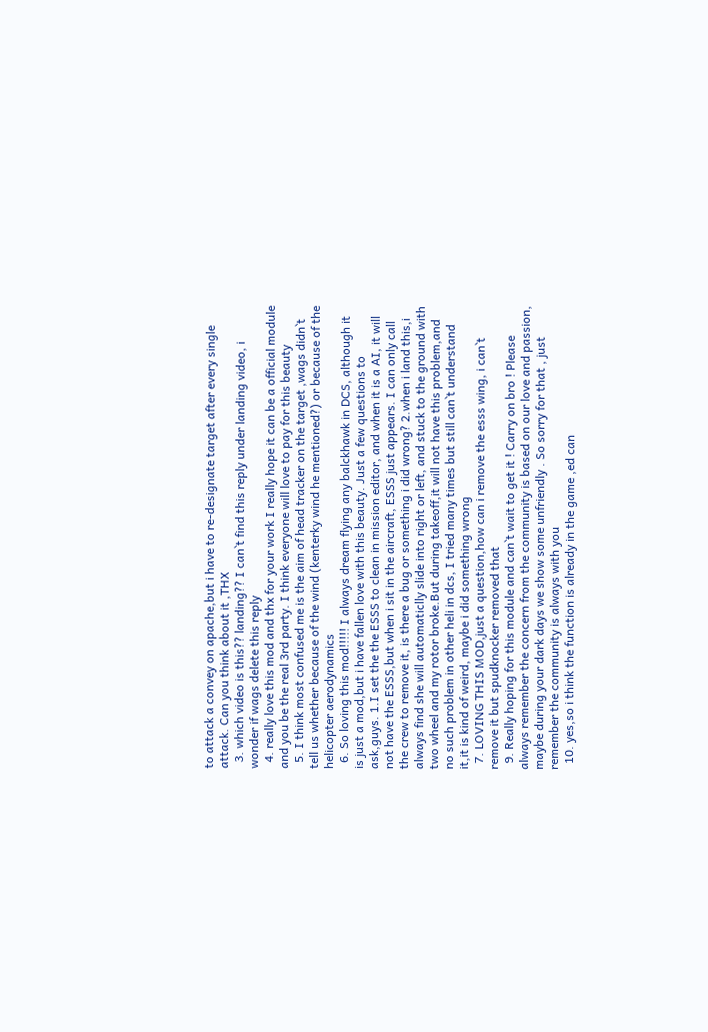to attack a convey on apache,but i have to re-designate target after every single attack. Can you think about it ,THX
  3. which video is this?? landing?? I can`t find this reply under landing video, i wonder if wags delete this reply
  4. really love this mod and thx for your work I really hope it can be a official module and you be the real 3rd party. I think everyone will love to pay for this beauty
  5. I think most confused me is the aim of head tracker on the target ,wags didn`t tell us whether because of the wind (kenterky wind he mentioned?) or because of the helicopter aerodynamics
  6. So loving this mod!!!!! I always dream flying any balckhawk in DCS, although it is just a mod,but i have fallen love with this beauty. Just a few questions to ask,guys. 1.I set the the ESSS to clean in mission editor, and when it is a AI, it will not have the ESSS,but when i sit in the aircraft, ESSS just appears. I can only call the crew to remove it, is there a bug or something i did wrong? 2.when i land this,i always find she will automaticlly slide into right or left, and stuck to the ground with two wheel and my rotor broke.But during takeoff,it will not have this problem,and no such problem in other heli in dcs, I tried many times but still can`t understand it,it is kind of weird, maybe i did something wrong
  7. LOVING THIS MOD,just a question,how can i remove the esss wing, i can`t remove it but spudknocker removed that
  9. Really hoping for this module and can`t wait to get it ! Carry on bro ! Please always remember the concern from the community is based on our love and passion, maybe during your dark days we show some unfriendly . So sorry for that , just remember the community is always with you
  10. yes,so i think the function is already in the game ,ed can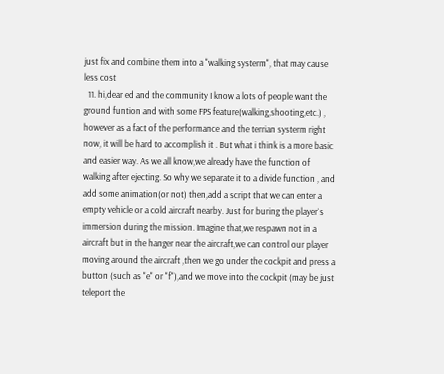just fix and combine them into a "walking systerm", that may cause less cost
  11. hi,dear ed and the community I know a lots of people want the ground funtion and with some FPS feature(walking,shooting,etc.) , however as a fact of the performance and the terrian systerm right now, it will be hard to accomplish it . But what i think is a more basic and easier way. As we all know,we already have the function of walking after ejecting. So why we separate it to a divide function , and add some animation(or not) then,add a script that we can enter a empty vehicle or a cold aircraft nearby. Just for buring the player`s immersion during the mission. Imagine that,we respawn not in a aircraft but in the hanger near the aircraft,we can control our player moving around the aircraft ,then we go under the cockpit and press a button (such as "e" or "f"),and we move into the cockpit (may be just teleport the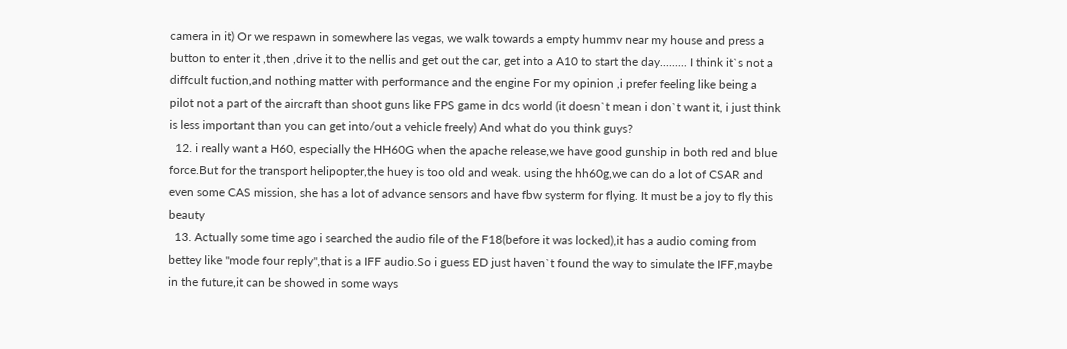camera in it) Or we respawn in somewhere las vegas, we walk towards a empty hummv near my house and press a button to enter it ,then ,drive it to the nellis and get out the car, get into a A10 to start the day......... I think it`s not a diffcult fuction,and nothing matter with performance and the engine For my opinion ,i prefer feeling like being a pilot not a part of the aircraft than shoot guns like FPS game in dcs world (it doesn`t mean i don`t want it, i just think is less important than you can get into/out a vehicle freely) And what do you think guys?
  12. i really want a H60, especially the HH60G when the apache release,we have good gunship in both red and blue force.But for the transport helipopter,the huey is too old and weak. using the hh60g,we can do a lot of CSAR and even some CAS mission, she has a lot of advance sensors and have fbw systerm for flying. It must be a joy to fly this beauty
  13. Actually some time ago i searched the audio file of the F18(before it was locked),it has a audio coming from bettey like "mode four reply",that is a IFF audio.So i guess ED just haven`t found the way to simulate the IFF,maybe in the future,it can be showed in some ways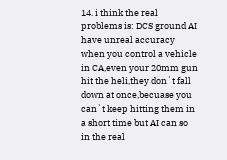14. i think the real problems is: DCS ground AI have unreal accuracy when you control a vehicle in CA,even your 20mm gun hit the heli,they don`t fall down at once,becuase you can`t keep hitting them in a short time but AI can so in the real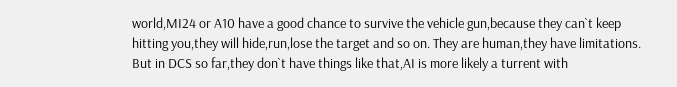world,MI24 or A10 have a good chance to survive the vehicle gun,because they can`t keep hitting you,they will hide,run,lose the target and so on. They are human,they have limitations. But in DCS so far,they don`t have things like that,AI is more likely a turrent with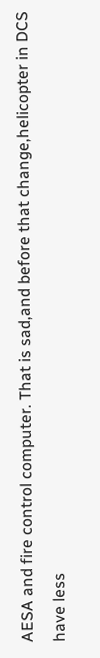AESA and fire control computer. That is sad,and before that change,helicopter in DCS have less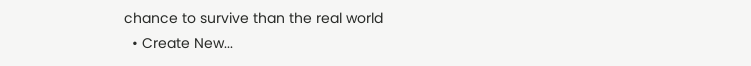chance to survive than the real world
  • Create New...